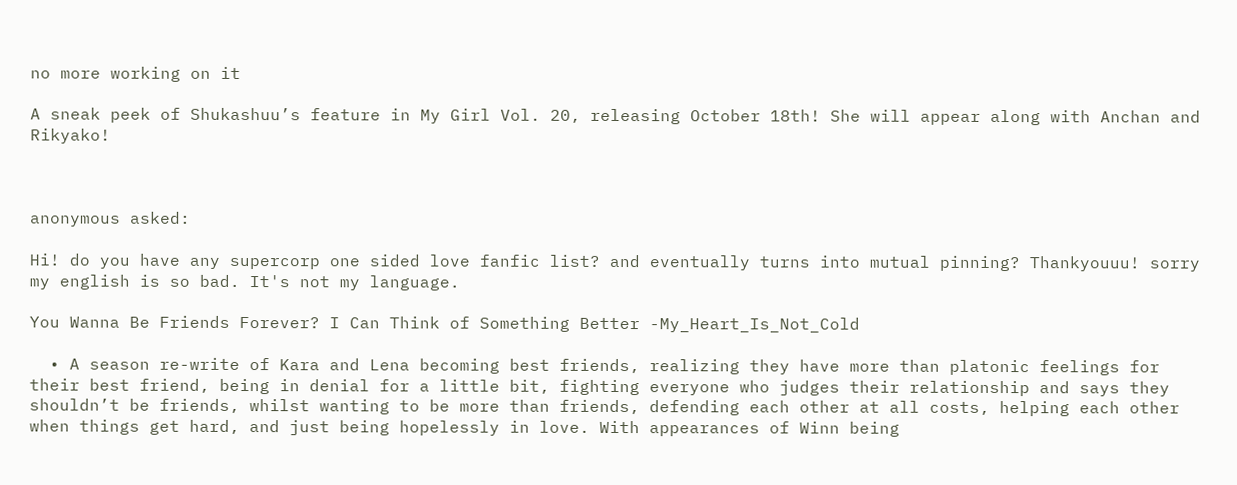no more working on it

A sneak peek of Shukashuu’s feature in My Girl Vol. 20, releasing October 18th! She will appear along with Anchan and Rikyako!



anonymous asked:

Hi! do you have any supercorp one sided love fanfic list? and eventually turns into mutual pinning? Thankyouuu! sorry my english is so bad. It's not my language.

You Wanna Be Friends Forever? I Can Think of Something Better -My_Heart_Is_Not_Cold

  • A season re-write of Kara and Lena becoming best friends, realizing they have more than platonic feelings for their best friend, being in denial for a little bit, fighting everyone who judges their relationship and says they shouldn’t be friends, whilst wanting to be more than friends, defending each other at all costs, helping each other when things get hard, and just being hopelessly in love. With appearances of Winn being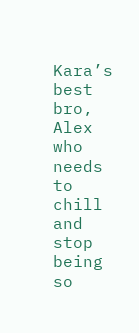Kara’s best bro, Alex who needs to chill and stop being so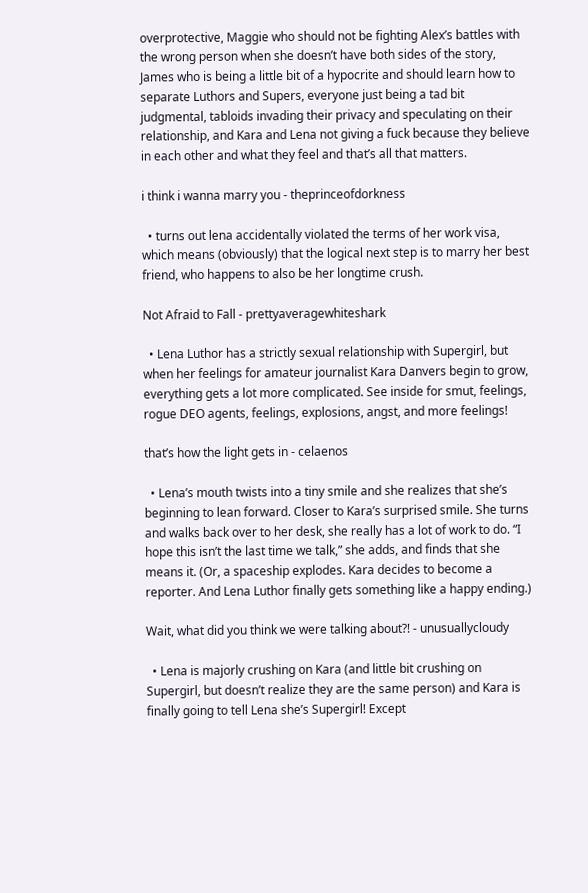overprotective, Maggie who should not be fighting Alex’s battles with the wrong person when she doesn’t have both sides of the story, James who is being a little bit of a hypocrite and should learn how to separate Luthors and Supers, everyone just being a tad bit judgmental, tabloids invading their privacy and speculating on their relationship, and Kara and Lena not giving a fuck because they believe in each other and what they feel and that’s all that matters.

i think i wanna marry you - theprinceofdorkness

  • turns out lena accidentally violated the terms of her work visa, which means (obviously) that the logical next step is to marry her best friend, who happens to also be her longtime crush.

Not Afraid to Fall - prettyaveragewhiteshark

  • Lena Luthor has a strictly sexual relationship with Supergirl, but when her feelings for amateur journalist Kara Danvers begin to grow, everything gets a lot more complicated. See inside for smut, feelings, rogue DEO agents, feelings, explosions, angst, and more feelings!

that’s how the light gets in - celaenos

  • Lena’s mouth twists into a tiny smile and she realizes that she’s beginning to lean forward. Closer to Kara’s surprised smile. She turns and walks back over to her desk, she really has a lot of work to do. “I hope this isn’t the last time we talk,” she adds, and finds that she means it. (Or, a spaceship explodes. Kara decides to become a reporter. And Lena Luthor finally gets something like a happy ending.)

Wait, what did you think we were talking about?! - unusuallycloudy

  • Lena is majorly crushing on Kara (and little bit crushing on Supergirl, but doesn’t realize they are the same person) and Kara is finally going to tell Lena she’s Supergirl! Except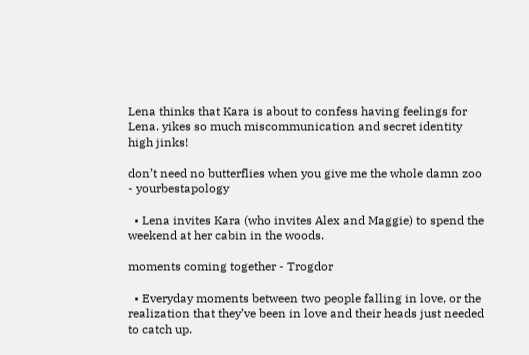Lena thinks that Kara is about to confess having feelings for Lena. yikes so much miscommunication and secret identity high jinks!

don’t need no butterflies when you give me the whole damn zoo - yourbestapology

  • Lena invites Kara (who invites Alex and Maggie) to spend the weekend at her cabin in the woods.

moments coming together - Trogdor

  • Everyday moments between two people falling in love, or the realization that they’ve been in love and their heads just needed to catch up.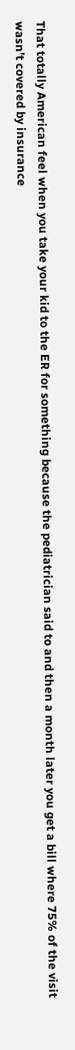That totally American feel when you take your kid to the ER for something because the pediatrician said to and then a month later you get a bill where 75% of the visit wasn’t covered by insurance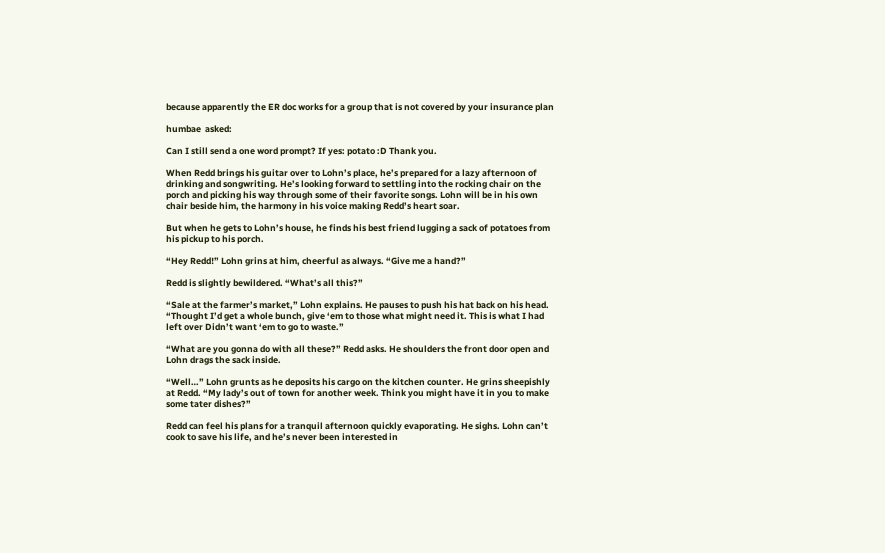because apparently the ER doc works for a group that is not covered by your insurance plan

humbae  asked:

Can I still send a one word prompt? If yes: potato :D Thank you.

When Redd brings his guitar over to Lohn’s place, he’s prepared for a lazy afternoon of drinking and songwriting. He’s looking forward to settling into the rocking chair on the porch and picking his way through some of their favorite songs. Lohn will be in his own chair beside him, the harmony in his voice making Redd’s heart soar.

But when he gets to Lohn’s house, he finds his best friend lugging a sack of potatoes from his pickup to his porch.

“Hey Redd!” Lohn grins at him, cheerful as always. “Give me a hand?”

Redd is slightly bewildered. “What’s all this?”

“Sale at the farmer’s market,” Lohn explains. He pauses to push his hat back on his head. “Thought I’d get a whole bunch, give ‘em to those what might need it. This is what I had left over Didn’t want ‘em to go to waste.”

“What are you gonna do with all these?” Redd asks. He shoulders the front door open and Lohn drags the sack inside.

“Well…” Lohn grunts as he deposits his cargo on the kitchen counter. He grins sheepishly at Redd. “My lady’s out of town for another week. Think you might have it in you to make some tater dishes?”

Redd can feel his plans for a tranquil afternoon quickly evaporating. He sighs. Lohn can’t cook to save his life, and he’s never been interested in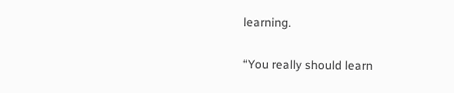learning.

“You really should learn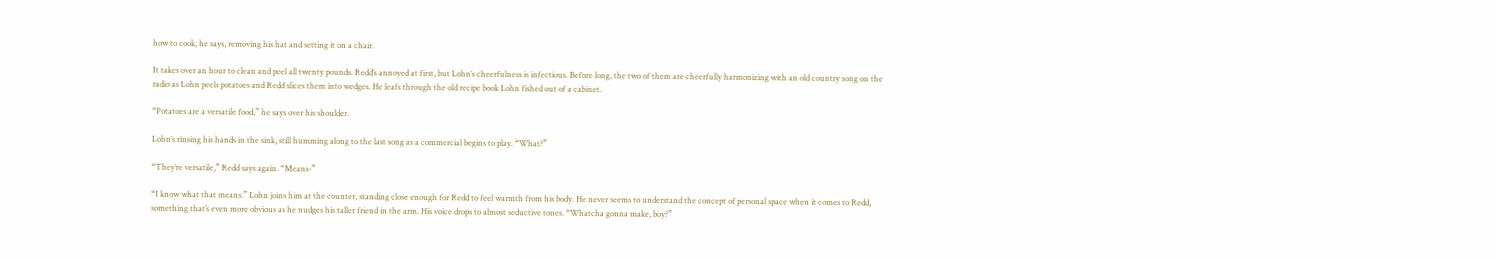how to cook, he says, removing his hat and setting it on a chair.

It takes over an hour to clean and peel all twenty pounds. Redd’s annoyed at first, but Lohn’s cheerfulness is infectious. Before long, the two of them are cheerfully harmonizing with an old country song on the radio as Lohn peels potatoes and Redd slices them into wedges. He leafs through the old recipe book Lohn fished out of a cabinet.

“Potatoes are a versatile food,” he says over his shoulder.

Lohn’s rinsing his hands in the sink, still humming along to the last song as a commercial begins to play. “What?”

“They’re versatile,” Redd says again. “Means-”

“I know what that means.” Lohn joins him at the counter, standing close enough for Redd to feel warmth from his body. He never seems to understand the concept of personal space when it comes to Redd, something that’s even more obvious as he nudges his taller friend in the arm. His voice drops to almost seductive tones. “Whatcha gonna make, boy?”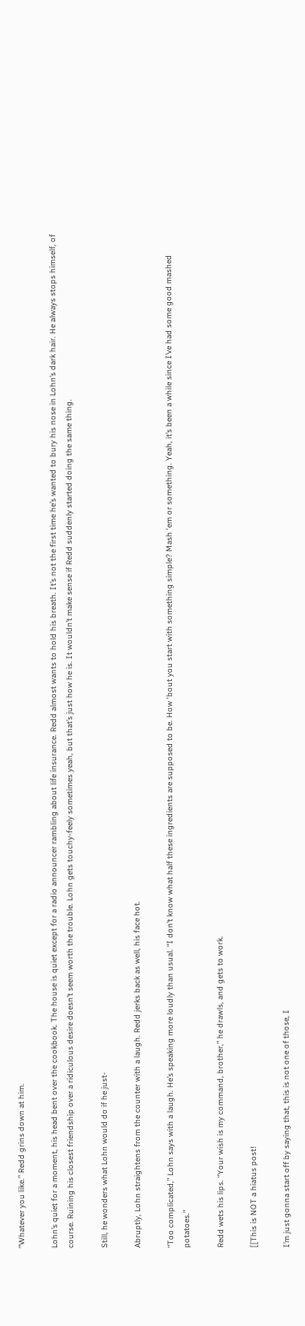“Whatever you like.” Redd grins down at him.

Lohn’s quiet for a moment, his head bent over the cookbook. The house is quiet except for a radio announcer rambling about life insurance. Redd almost wants to hold his breath. It’s not the first time he’s wanted to bury his nose in Lohn’s dark hair. He always stops himself, of course. Ruining his closest friendship over a ridiculous desire doesn’t seem worth the trouble. Lohn gets touchy-feely sometimes yeah, but that’s just how he is. It wouldn’t make sense if Redd suddenly started doing the same thing.

Still, he wonders what Lohn would do if he just-

Abruptly, Lohn straightens from the counter with a laugh. Redd jerks back as well, his face hot.

“Too complicated,” Lohn says with a laugh. He’s speaking more loudly than usual. “I don’t know what half these ingredients are supposed to be. How ‘bout you start with something simple? Mash ‘em or something. Yeah, it’s been a while since I’ve had some good mashed potatoes.”

Redd wets his lips. “Your wish is my command, brother,” he drawls, and gets to work.

[[This is NOT a hiatus post!

I’m just gonna start off by saying that, this is not one of those, I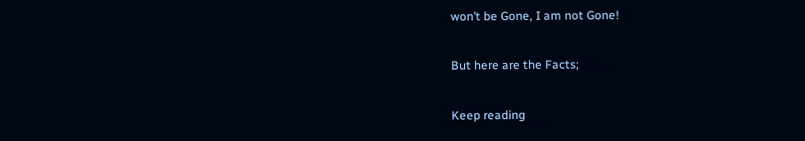won’t be Gone, I am not Gone!

But here are the Facts;

Keep reading